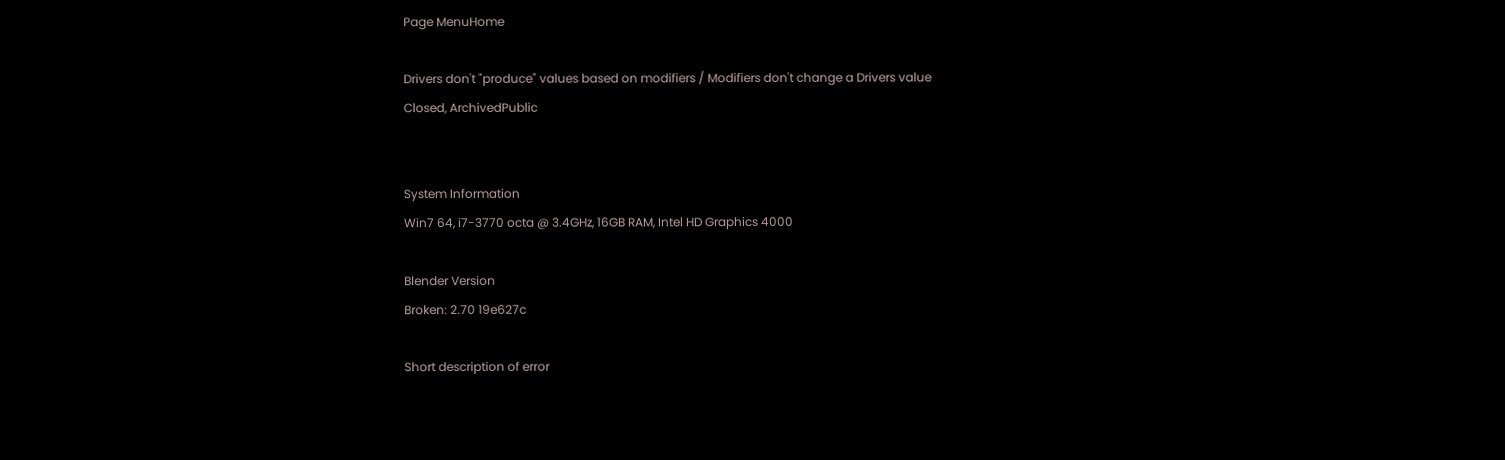Page MenuHome

Drivers don't "produce" values based on modifiers / Modifiers don't change a Drivers value
Closed, ArchivedPublic


System Information
Win7 64, i7-3770 octa @ 3.4GHz, 16GB RAM, Intel HD Graphics 4000

Blender Version
Broken: 2.70 19e627c

Short description of error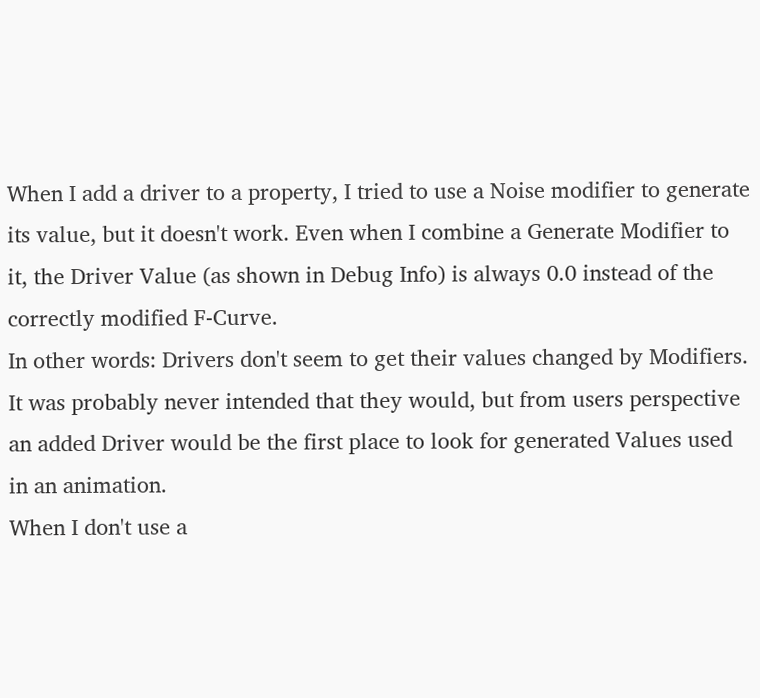When I add a driver to a property, I tried to use a Noise modifier to generate its value, but it doesn't work. Even when I combine a Generate Modifier to it, the Driver Value (as shown in Debug Info) is always 0.0 instead of the correctly modified F-Curve.
In other words: Drivers don't seem to get their values changed by Modifiers. It was probably never intended that they would, but from users perspective an added Driver would be the first place to look for generated Values used in an animation.
When I don't use a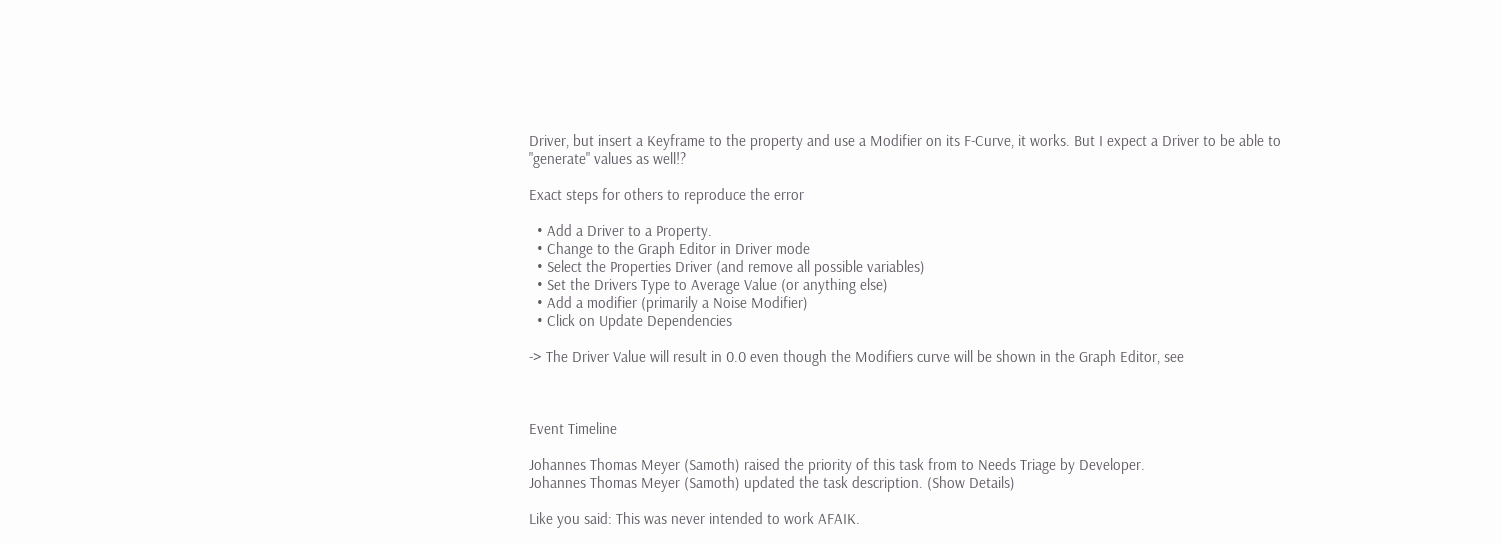Driver, but insert a Keyframe to the property and use a Modifier on its F-Curve, it works. But I expect a Driver to be able to "generate" values as well!?

Exact steps for others to reproduce the error

  • Add a Driver to a Property.
  • Change to the Graph Editor in Driver mode
  • Select the Properties Driver (and remove all possible variables)
  • Set the Drivers Type to Average Value (or anything else)
  • Add a modifier (primarily a Noise Modifier)
  • Click on Update Dependencies

-> The Driver Value will result in 0.0 even though the Modifiers curve will be shown in the Graph Editor, see



Event Timeline

Johannes Thomas Meyer (Samoth) raised the priority of this task from to Needs Triage by Developer.
Johannes Thomas Meyer (Samoth) updated the task description. (Show Details)

Like you said: This was never intended to work AFAIK.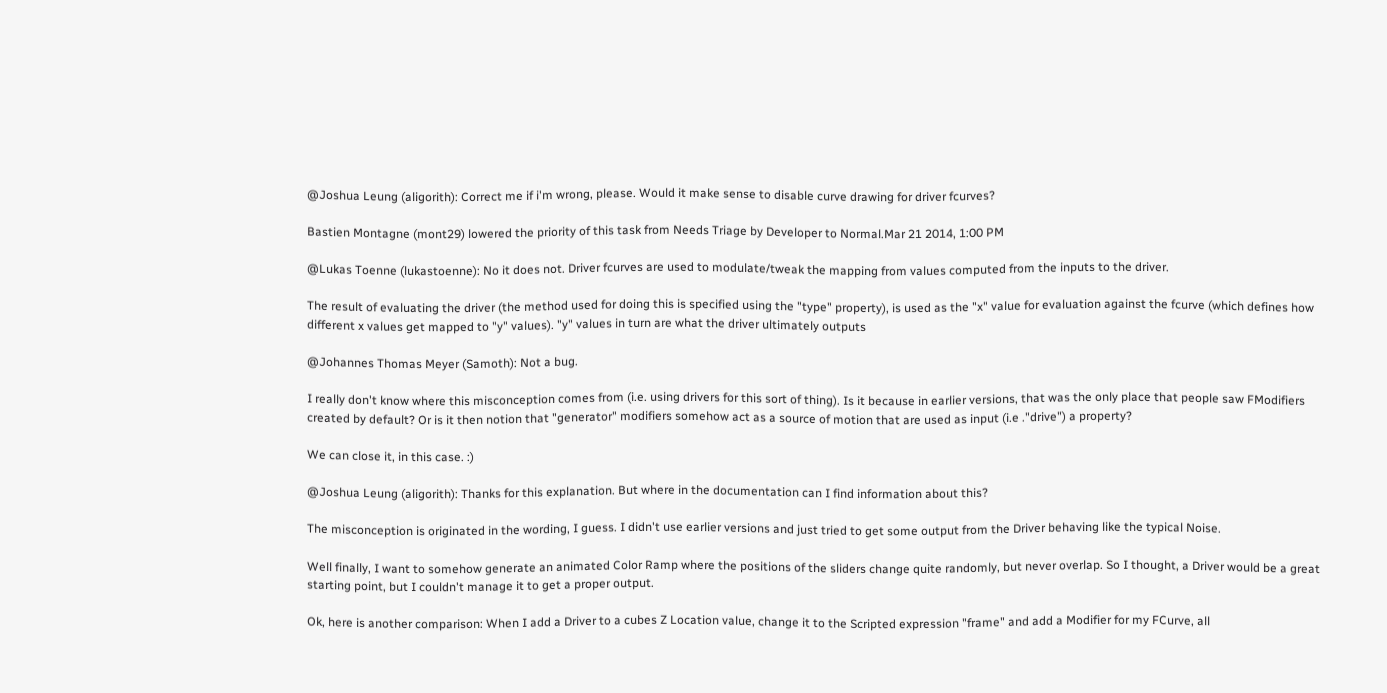@Joshua Leung (aligorith): Correct me if i'm wrong, please. Would it make sense to disable curve drawing for driver fcurves?

Bastien Montagne (mont29) lowered the priority of this task from Needs Triage by Developer to Normal.Mar 21 2014, 1:00 PM

@Lukas Toenne (lukastoenne): No it does not. Driver fcurves are used to modulate/tweak the mapping from values computed from the inputs to the driver.

The result of evaluating the driver (the method used for doing this is specified using the "type" property), is used as the "x" value for evaluation against the fcurve (which defines how different x values get mapped to "y" values). "y" values in turn are what the driver ultimately outputs

@Johannes Thomas Meyer (Samoth): Not a bug.

I really don't know where this misconception comes from (i.e. using drivers for this sort of thing). Is it because in earlier versions, that was the only place that people saw FModifiers created by default? Or is it then notion that "generator" modifiers somehow act as a source of motion that are used as input (i.e ."drive") a property?

We can close it, in this case. :)

@Joshua Leung (aligorith): Thanks for this explanation. But where in the documentation can I find information about this?

The misconception is originated in the wording, I guess. I didn't use earlier versions and just tried to get some output from the Driver behaving like the typical Noise.

Well finally, I want to somehow generate an animated Color Ramp where the positions of the sliders change quite randomly, but never overlap. So I thought, a Driver would be a great starting point, but I couldn't manage it to get a proper output.

Ok, here is another comparison: When I add a Driver to a cubes Z Location value, change it to the Scripted expression "frame" and add a Modifier for my FCurve, all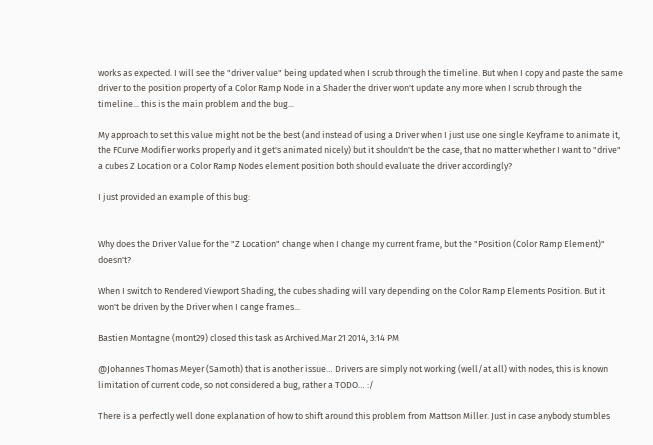works as expected. I will see the "driver value" being updated when I scrub through the timeline. But when I copy and paste the same driver to the position property of a Color Ramp Node in a Shader the driver won't update any more when I scrub through the timeline... this is the main problem and the bug...

My approach to set this value might not be the best (and instead of using a Driver when I just use one single Keyframe to animate it, the FCurve Modifier works properly and it get's animated nicely) but it shouldn't be the case, that no matter whether I want to "drive" a cubes Z Location or a Color Ramp Nodes element position both should evaluate the driver accordingly?

I just provided an example of this bug:


Why does the Driver Value for the "Z Location" change when I change my current frame, but the "Position (Color Ramp Element)" doesn't?

When I switch to Rendered Viewport Shading, the cubes shading will vary depending on the Color Ramp Elements Position. But it won't be driven by the Driver when I cange frames...

Bastien Montagne (mont29) closed this task as Archived.Mar 21 2014, 3:14 PM

@Johannes Thomas Meyer (Samoth) that is another issue… Drivers are simply not working (well/at all) with nodes, this is known limitation of current code, so not considered a bug, rather a TODO… :/

There is a perfectly well done explanation of how to shift around this problem from Mattson Miller. Just in case anybody stumbles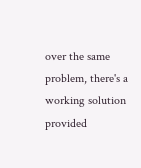over the same problem, there's a working solution provided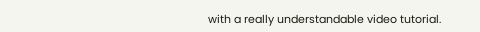with a really understandable video tutorial.